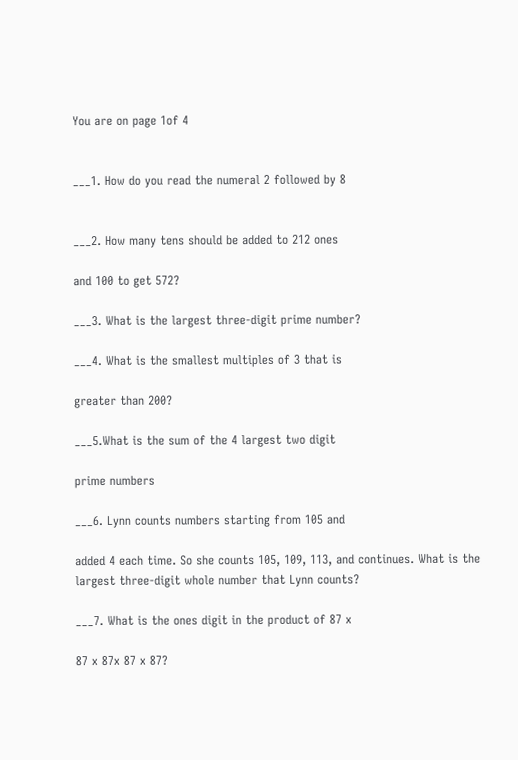You are on page 1of 4


___1. How do you read the numeral 2 followed by 8


___2. How many tens should be added to 212 ones

and 100 to get 572?

___3. What is the largest three-digit prime number?

___4. What is the smallest multiples of 3 that is

greater than 200?

___5.What is the sum of the 4 largest two digit

prime numbers

___6. Lynn counts numbers starting from 105 and

added 4 each time. So she counts 105, 109, 113, and continues. What is the
largest three-digit whole number that Lynn counts?

___7. What is the ones digit in the product of 87 x

87 x 87x 87 x 87?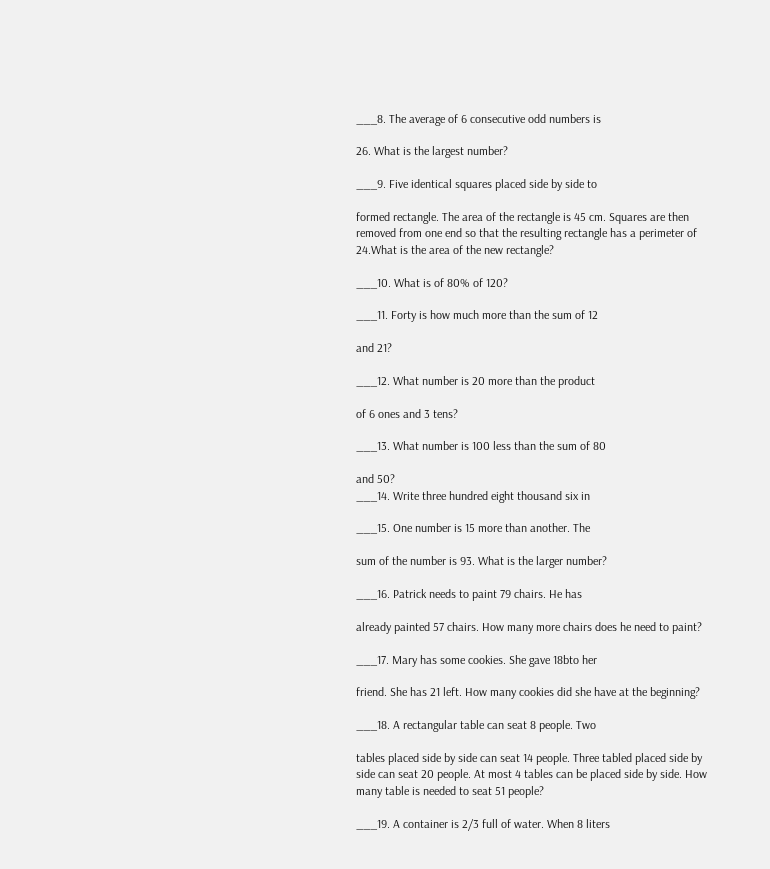___8. The average of 6 consecutive odd numbers is

26. What is the largest number?

___9. Five identical squares placed side by side to

formed rectangle. The area of the rectangle is 45 cm. Squares are then
removed from one end so that the resulting rectangle has a perimeter of
24.What is the area of the new rectangle?

___10. What is of 80% of 120?

___11. Forty is how much more than the sum of 12

and 21?

___12. What number is 20 more than the product

of 6 ones and 3 tens?

___13. What number is 100 less than the sum of 80

and 50?
___14. Write three hundred eight thousand six in

___15. One number is 15 more than another. The

sum of the number is 93. What is the larger number?

___16. Patrick needs to paint 79 chairs. He has

already painted 57 chairs. How many more chairs does he need to paint?

___17. Mary has some cookies. She gave 18bto her

friend. She has 21 left. How many cookies did she have at the beginning?

___18. A rectangular table can seat 8 people. Two

tables placed side by side can seat 14 people. Three tabled placed side by
side can seat 20 people. At most 4 tables can be placed side by side. How
many table is needed to seat 51 people?

___19. A container is 2/3 full of water. When 8 liters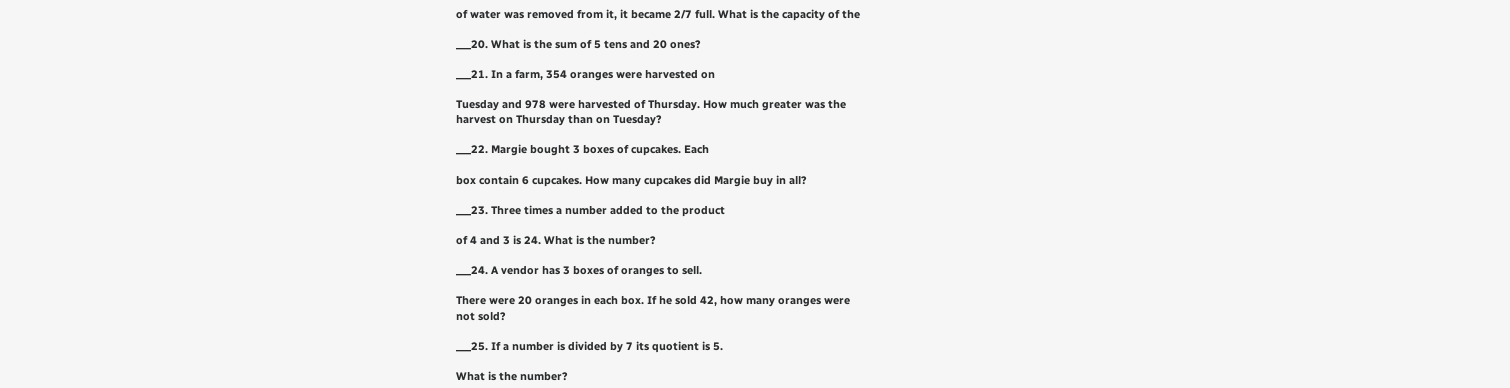of water was removed from it, it became 2/7 full. What is the capacity of the

___20. What is the sum of 5 tens and 20 ones?

___21. In a farm, 354 oranges were harvested on

Tuesday and 978 were harvested of Thursday. How much greater was the
harvest on Thursday than on Tuesday?

___22. Margie bought 3 boxes of cupcakes. Each

box contain 6 cupcakes. How many cupcakes did Margie buy in all?

___23. Three times a number added to the product

of 4 and 3 is 24. What is the number?

___24. A vendor has 3 boxes of oranges to sell.

There were 20 oranges in each box. If he sold 42, how many oranges were
not sold?

___25. If a number is divided by 7 its quotient is 5.

What is the number?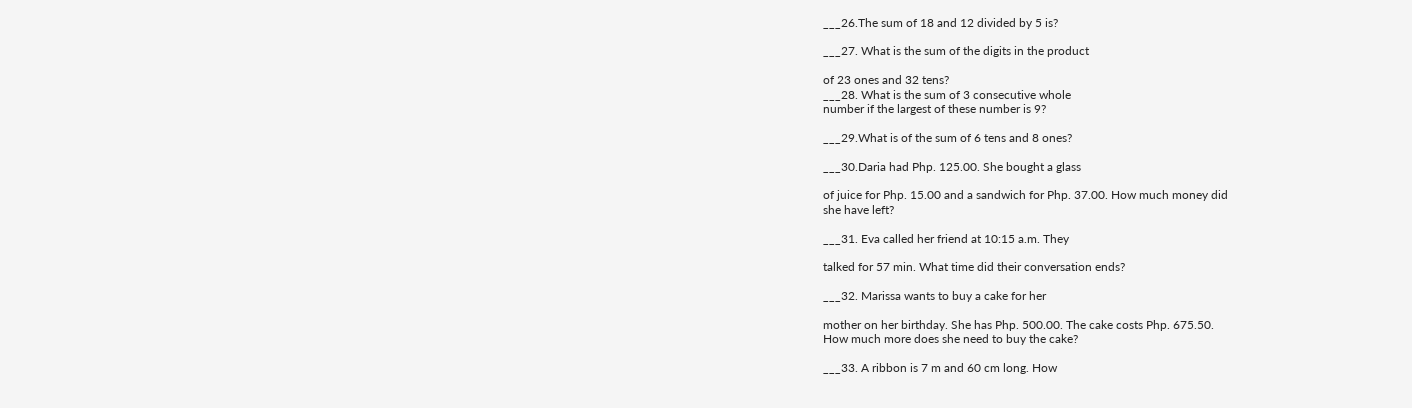___26.The sum of 18 and 12 divided by 5 is?

___27. What is the sum of the digits in the product

of 23 ones and 32 tens?
___28. What is the sum of 3 consecutive whole
number if the largest of these number is 9?

___29.What is of the sum of 6 tens and 8 ones?

___30.Daria had Php. 125.00. She bought a glass

of juice for Php. 15.00 and a sandwich for Php. 37.00. How much money did
she have left?

___31. Eva called her friend at 10:15 a.m. They

talked for 57 min. What time did their conversation ends?

___32. Marissa wants to buy a cake for her

mother on her birthday. She has Php. 500.00. The cake costs Php. 675.50.
How much more does she need to buy the cake?

___33. A ribbon is 7 m and 60 cm long. How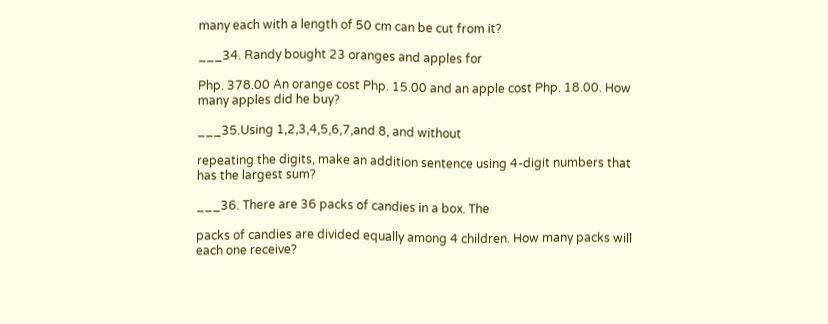many each with a length of 50 cm can be cut from it?

___34. Randy bought 23 oranges and apples for

Php. 378.00 An orange cost Php. 15.00 and an apple cost Php. 18.00. How
many apples did he buy?

___35.Using 1,2,3,4,5,6,7,and 8, and without

repeating the digits, make an addition sentence using 4-digit numbers that
has the largest sum?

___36. There are 36 packs of candies in a box. The

packs of candies are divided equally among 4 children. How many packs will
each one receive?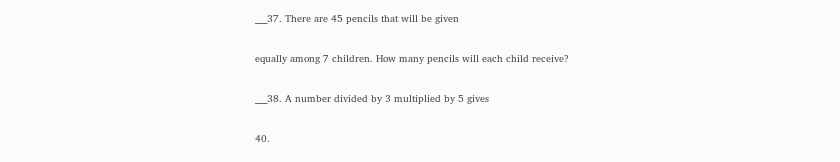___37. There are 45 pencils that will be given

equally among 7 children. How many pencils will each child receive?

___38. A number divided by 3 multiplied by 5 gives

40.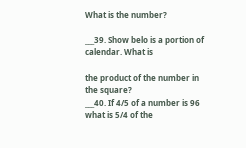What is the number?

___39. Show belo is a portion of calendar. What is

the product of the number in the square?
___40. If 4/5 of a number is 96 what is 5/4 of the